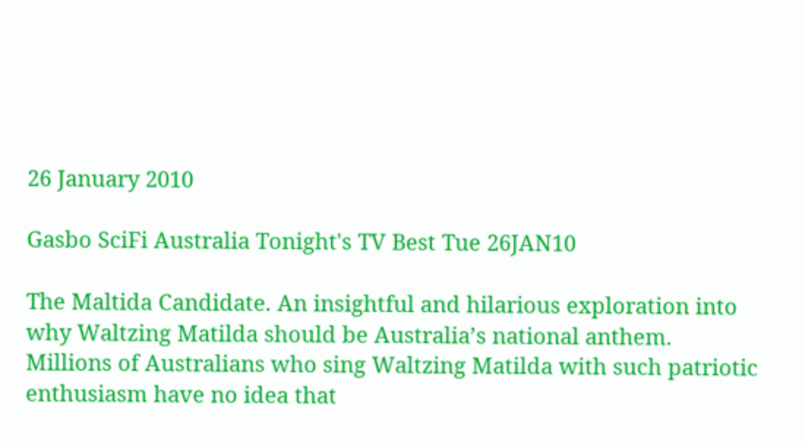26 January 2010

Gasbo SciFi Australia Tonight's TV Best Tue 26JAN10

The Maltida Candidate. An insightful and hilarious exploration into why Waltzing Matilda should be Australia’s national anthem. Millions of Australians who sing Waltzing Matilda with such patriotic enthusiasm have no idea that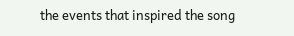the events that inspired the song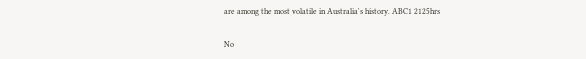are among the most volatile in Australia's history. ABC1 2125hrs

No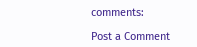comments:

Post a Comment